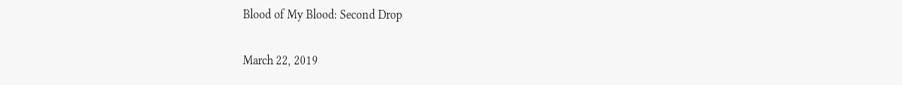Blood of My Blood: Second Drop

March 22, 2019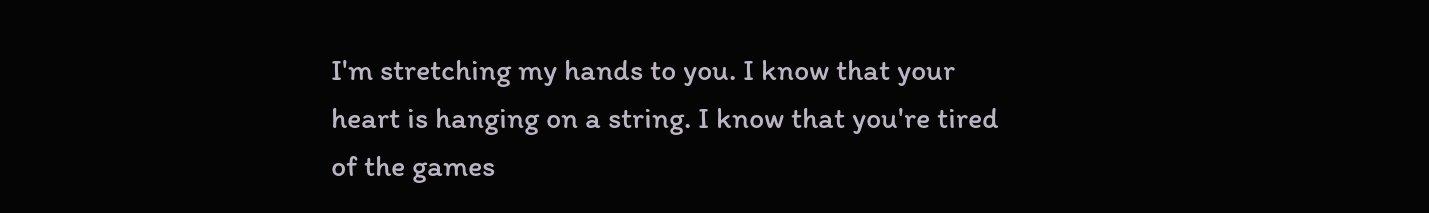I'm stretching my hands to you. I know that your heart is hanging on a string. I know that you're tired of the games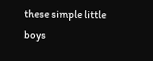these simple little boys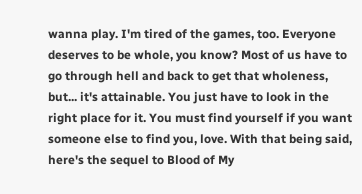wanna play. I'm tired of the games, too. Everyone deserves to be whole, you know? Most of us have to go through hell and back to get that wholeness, but... it's attainable. You just have to look in the right place for it. You must find yourself if you want someone else to find you, love. With that being said, here's the sequel to Blood of My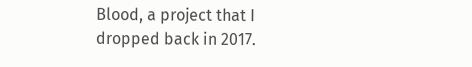Blood, a project that I dropped back in 2017.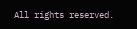All rights reserved.